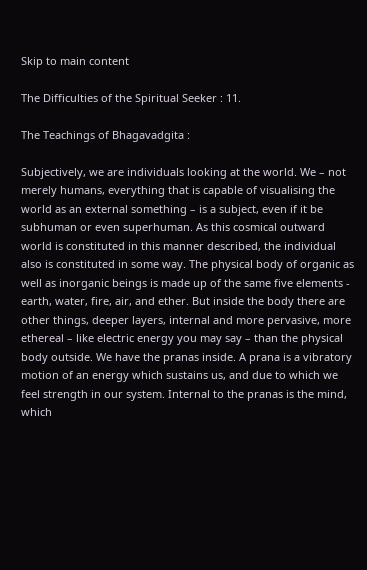Skip to main content

The Difficulties of the Spiritual Seeker : 11.

The Teachings of Bhagavadgita :

Subjectively, we are individuals looking at the world. We – not merely humans, everything that is capable of visualising the world as an external something – is a subject, even if it be subhuman or even superhuman. As this cosmical outward world is constituted in this manner described, the individual also is constituted in some way. The physical body of organic as well as inorganic beings is made up of the same five elements - earth, water, fire, air, and ether. But inside the body there are other things, deeper layers, internal and more pervasive, more ethereal – like electric energy you may say – than the physical body outside. We have the pranas inside. A prana is a vibratory motion of an energy which sustains us, and due to which we feel strength in our system. Internal to the pranas is the mind, which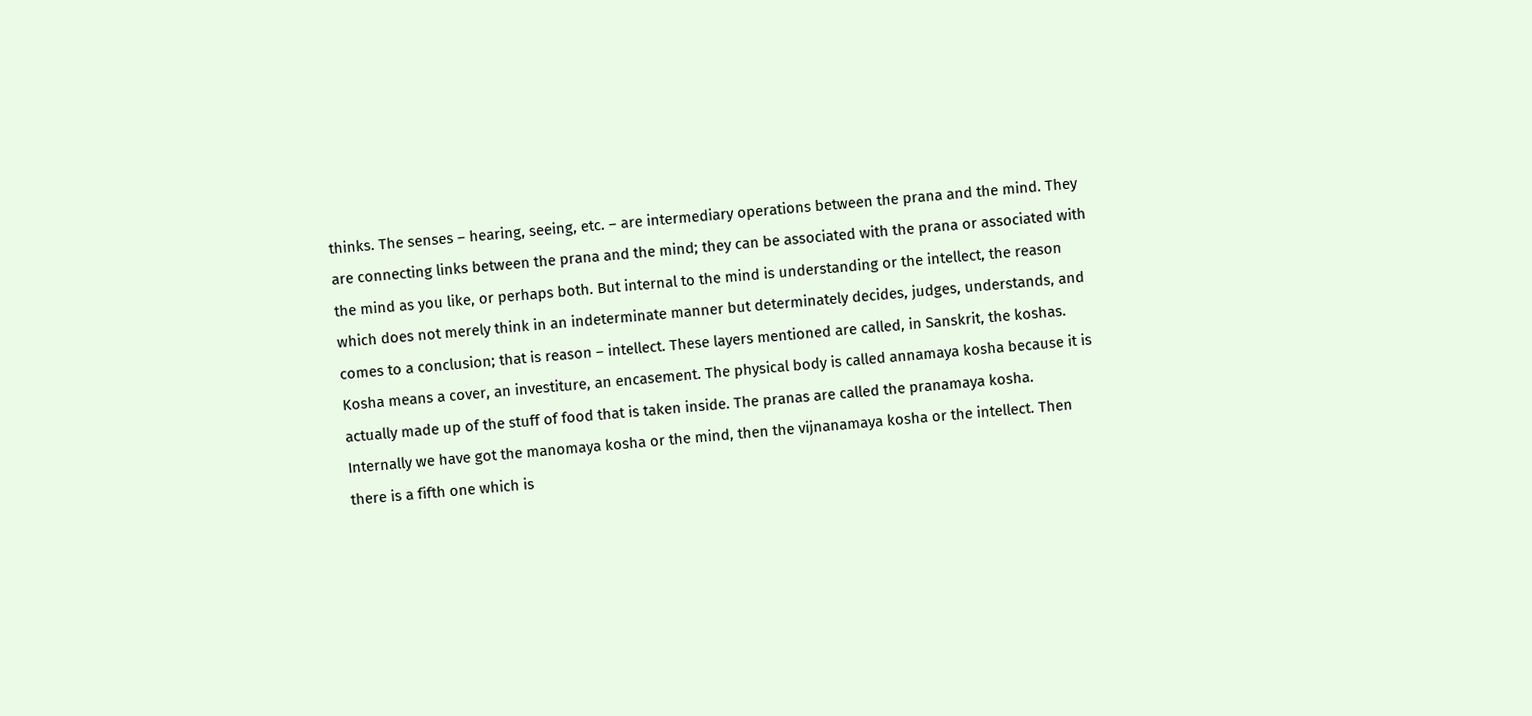thinks. The senses – hearing, seeing, etc. – are intermediary operations between the prana and the mind. They are connecting links between the prana and the mind; they can be associated with the prana or associated with the mind as you like, or perhaps both. But internal to the mind is understanding or the intellect, the reason which does not merely think in an indeterminate manner but determinately decides, judges, understands, and comes to a conclusion; that is reason – intellect. These layers mentioned are called, in Sanskrit, the koshas. Kosha means a cover, an investiture, an encasement. The physical body is called annamaya kosha because it is actually made up of the stuff of food that is taken inside. The pranas are called the pranamaya kosha. Internally we have got the manomaya kosha or the mind, then the vijnanamaya kosha or the intellect. Then there is a fifth one which is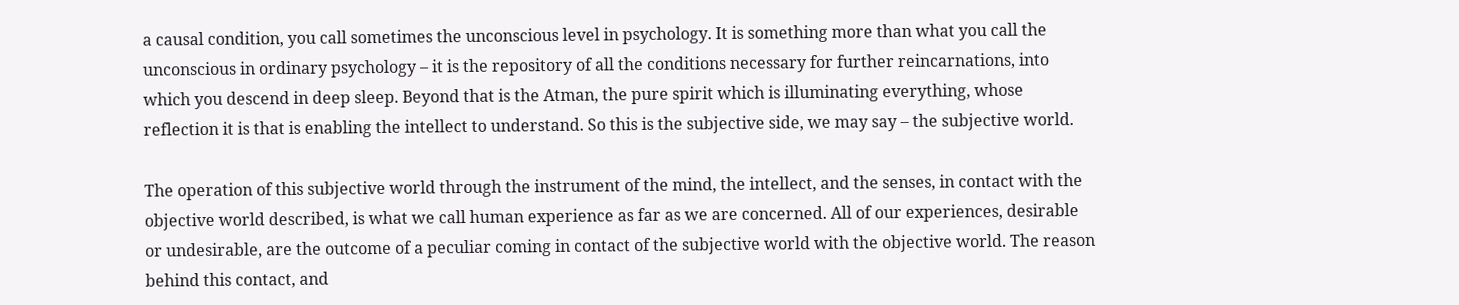a causal condition, you call sometimes the unconscious level in psychology. It is something more than what you call the unconscious in ordinary psychology – it is the repository of all the conditions necessary for further reincarnations, into which you descend in deep sleep. Beyond that is the Atman, the pure spirit which is illuminating everything, whose reflection it is that is enabling the intellect to understand. So this is the subjective side, we may say – the subjective world.

The operation of this subjective world through the instrument of the mind, the intellect, and the senses, in contact with the objective world described, is what we call human experience as far as we are concerned. All of our experiences, desirable or undesirable, are the outcome of a peculiar coming in contact of the subjective world with the objective world. The reason behind this contact, and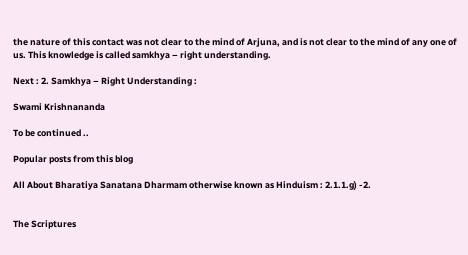the nature of this contact was not clear to the mind of Arjuna, and is not clear to the mind of any one of us. This knowledge is called samkhya – right understanding.

Next : 2. Samkhya – Right Understanding :

Swami Krishnananda

To be continued ..

Popular posts from this blog

All About Bharatiya Sanatana Dharmam otherwise known as Hinduism : 2.1.1.g) -2.


The Scriptures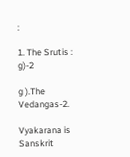:

1. The Srutis : g)-2

g ).The Vedangas-2.

Vyakarana is Sanskrit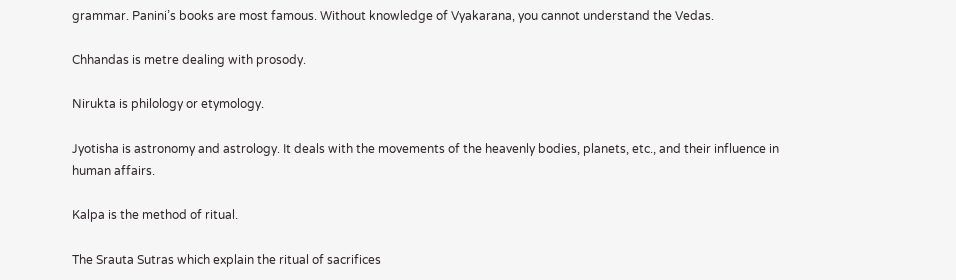grammar. Panini’s books are most famous. Without knowledge of Vyakarana, you cannot understand the Vedas.

Chhandas is metre dealing with prosody.

Nirukta is philology or etymology.

Jyotisha is astronomy and astrology. It deals with the movements of the heavenly bodies, planets, etc., and their influence in human affairs.

Kalpa is the method of ritual.

The Srauta Sutras which explain the ritual of sacrifices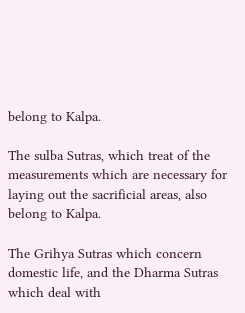belong to Kalpa.

The sulba Sutras, which treat of the measurements which are necessary for laying out the sacrificial areas, also belong to Kalpa.

The Grihya Sutras which concern domestic life, and the Dharma Sutras which deal with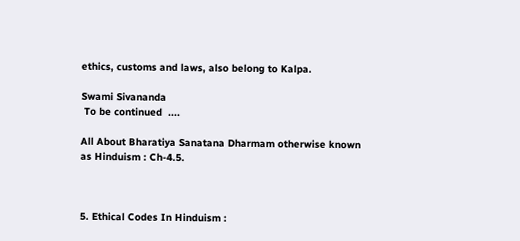ethics, customs and laws, also belong to Kalpa.

Swami Sivananda
 To be continued  ....

All About Bharatiya Sanatana Dharmam otherwise known as Hinduism : Ch-4.5.



5. Ethical Codes In Hinduism :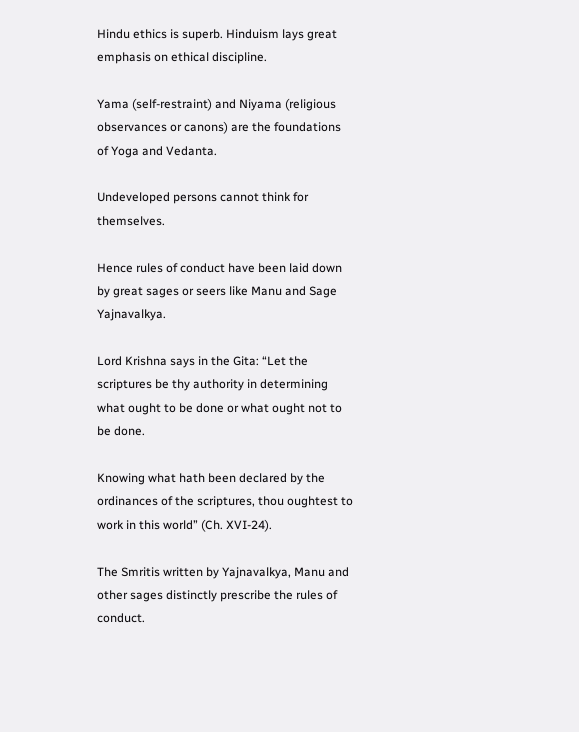Hindu ethics is superb. Hinduism lays great emphasis on ethical discipline.

Yama (self-restraint) and Niyama (religious observances or canons) are the foundations of Yoga and Vedanta.

Undeveloped persons cannot think for themselves.

Hence rules of conduct have been laid down by great sages or seers like Manu and Sage Yajnavalkya.

Lord Krishna says in the Gita: “Let the scriptures be thy authority in determining what ought to be done or what ought not to be done.

Knowing what hath been declared by the ordinances of the scriptures, thou oughtest to work in this world” (Ch. XVI-24).

The Smritis written by Yajnavalkya, Manu and other sages distinctly prescribe the rules of conduct.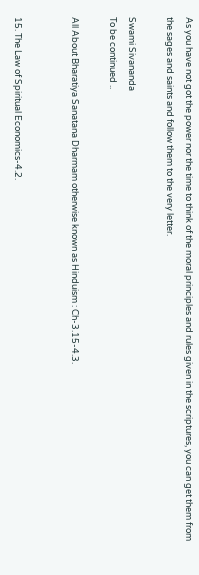As you have not got the power nor the time to think of the moral principles and rules given in the scriptures, you can get them from the sages and saints and follow them to the very letter.

Swami Sivananda
To be continued ..

All About Bharatiya Sanatana Dharmam otherwise known as Hinduism : Ch-3.15-4.3.


15. The Law of Spiritual Economics-4.2.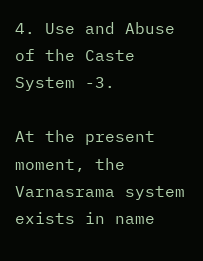4. Use and Abuse of the Caste System -3.

At the present moment, the Varnasrama system exists in name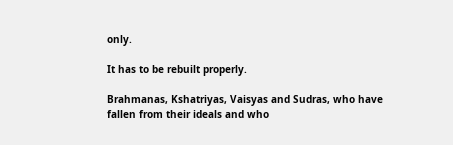only.

It has to be rebuilt properly.

Brahmanas, Kshatriyas, Vaisyas and Sudras, who have fallen from their ideals and who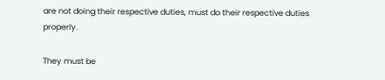are not doing their respective duties, must do their respective duties properly.

They must be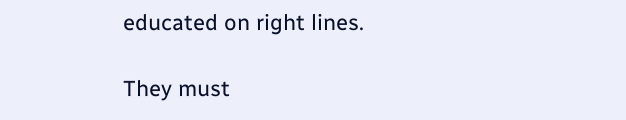educated on right lines.

They must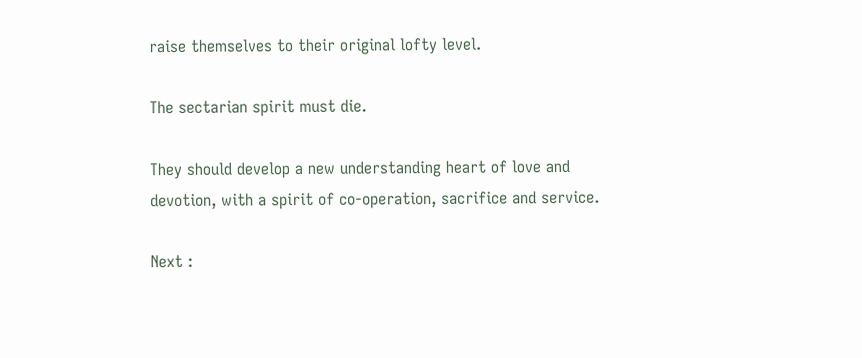raise themselves to their original lofty level.

The sectarian spirit must die.

They should develop a new understanding heart of love and devotion, with a spirit of co-operation, sacrifice and service.

Next :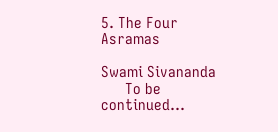5. The Four Asramas

Swami Sivananda
      To be continued...